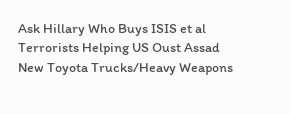Ask Hillary Who Buys ISIS et al Terrorists Helping US Oust Assad New Toyota Trucks/Heavy Weapons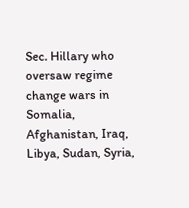Sec. Hillary who oversaw regime change wars in Somalia, Afghanistan, Iraq, Libya, Sudan, Syria,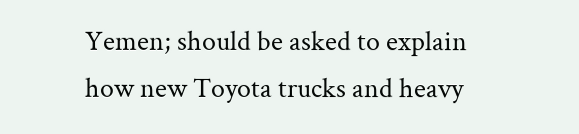Yemen; should be asked to explain how new Toyota trucks and heavy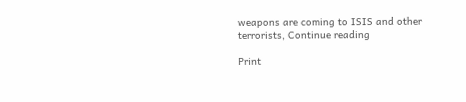weapons are coming to ISIS and other terrorists, Continue reading

Print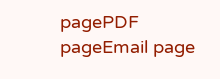pagePDF pageEmail page